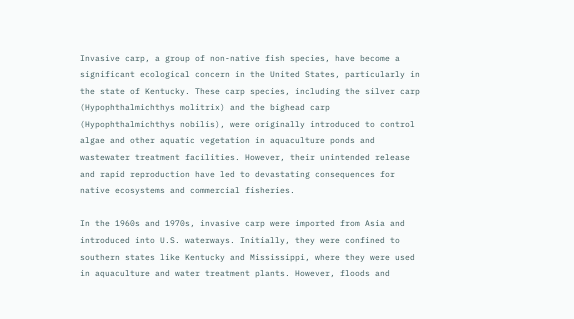Invasive carp, a group of non-native fish species, have become a significant ecological concern in the United States, particularly in the state of Kentucky. These carp species, including the silver carp (Hypophthalmichthys molitrix) and the bighead carp (Hypophthalmichthys nobilis), were originally introduced to control algae and other aquatic vegetation in aquaculture ponds and wastewater treatment facilities. However, their unintended release and rapid reproduction have led to devastating consequences for native ecosystems and commercial fisheries.

In the 1960s and 1970s, invasive carp were imported from Asia and introduced into U.S. waterways. Initially, they were confined to southern states like Kentucky and Mississippi, where they were used in aquaculture and water treatment plants. However, floods and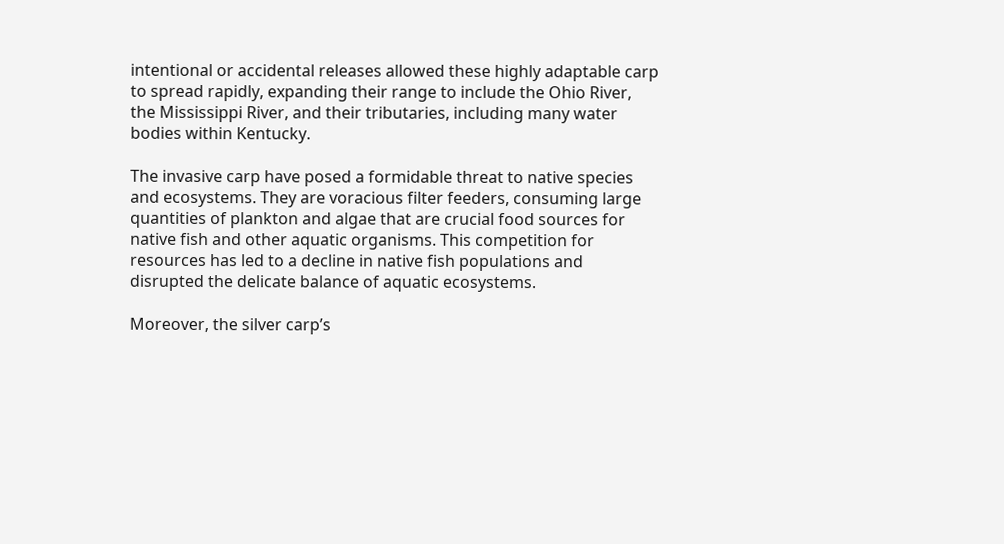intentional or accidental releases allowed these highly adaptable carp to spread rapidly, expanding their range to include the Ohio River, the Mississippi River, and their tributaries, including many water bodies within Kentucky.

The invasive carp have posed a formidable threat to native species and ecosystems. They are voracious filter feeders, consuming large quantities of plankton and algae that are crucial food sources for native fish and other aquatic organisms. This competition for resources has led to a decline in native fish populations and disrupted the delicate balance of aquatic ecosystems.

Moreover, the silver carp’s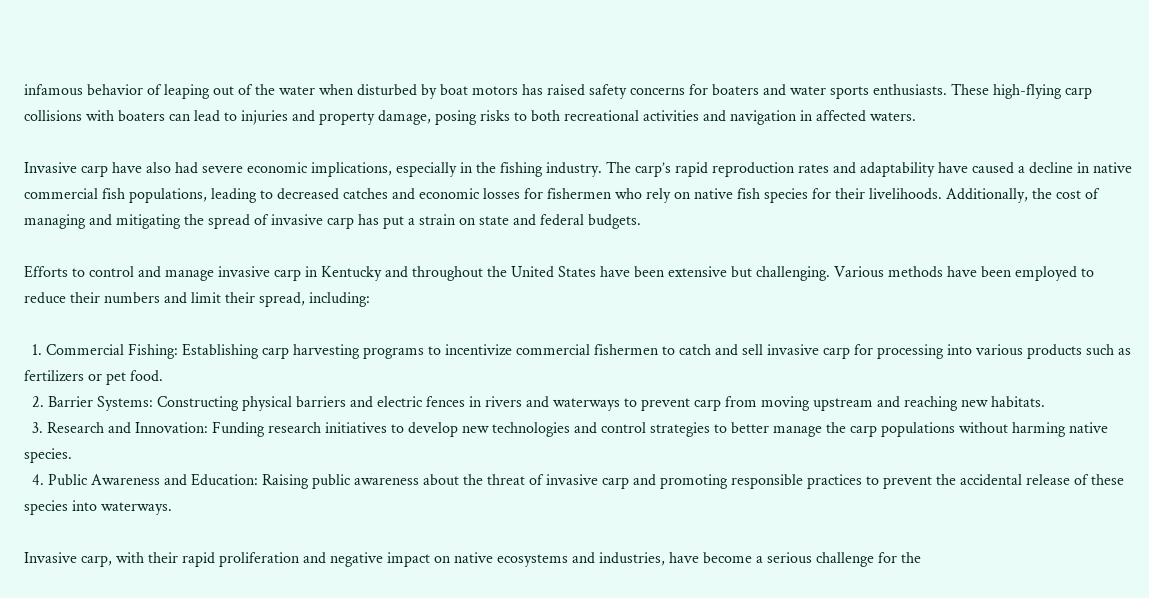infamous behavior of leaping out of the water when disturbed by boat motors has raised safety concerns for boaters and water sports enthusiasts. These high-flying carp collisions with boaters can lead to injuries and property damage, posing risks to both recreational activities and navigation in affected waters.

Invasive carp have also had severe economic implications, especially in the fishing industry. The carp’s rapid reproduction rates and adaptability have caused a decline in native commercial fish populations, leading to decreased catches and economic losses for fishermen who rely on native fish species for their livelihoods. Additionally, the cost of managing and mitigating the spread of invasive carp has put a strain on state and federal budgets.

Efforts to control and manage invasive carp in Kentucky and throughout the United States have been extensive but challenging. Various methods have been employed to reduce their numbers and limit their spread, including:

  1. Commercial Fishing: Establishing carp harvesting programs to incentivize commercial fishermen to catch and sell invasive carp for processing into various products such as fertilizers or pet food.
  2. Barrier Systems: Constructing physical barriers and electric fences in rivers and waterways to prevent carp from moving upstream and reaching new habitats.
  3. Research and Innovation: Funding research initiatives to develop new technologies and control strategies to better manage the carp populations without harming native species.
  4. Public Awareness and Education: Raising public awareness about the threat of invasive carp and promoting responsible practices to prevent the accidental release of these species into waterways.

Invasive carp, with their rapid proliferation and negative impact on native ecosystems and industries, have become a serious challenge for the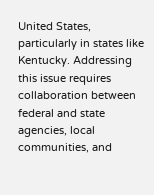United States, particularly in states like Kentucky. Addressing this issue requires collaboration between federal and state agencies, local communities, and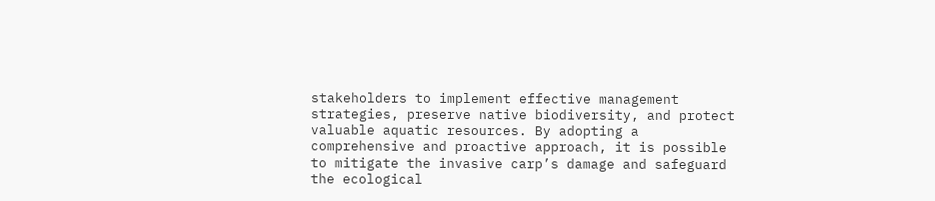stakeholders to implement effective management strategies, preserve native biodiversity, and protect valuable aquatic resources. By adopting a comprehensive and proactive approach, it is possible to mitigate the invasive carp’s damage and safeguard the ecological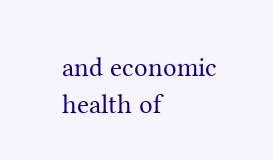and economic health of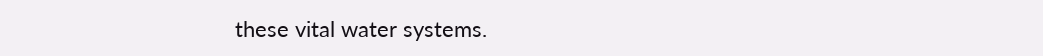these vital water systems.